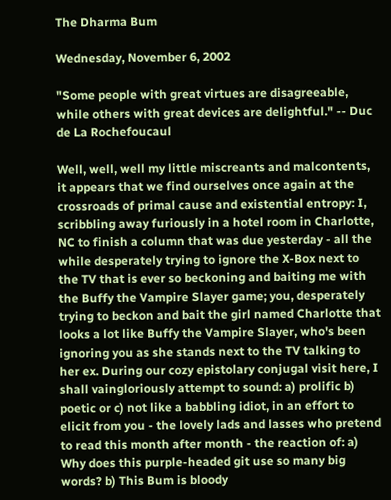The Dharma Bum

Wednesday, November 6, 2002

"Some people with great virtues are disagreeable, while others with great devices are delightful." -- Duc de La Rochefoucaul

Well, well, well my little miscreants and malcontents, it appears that we find ourselves once again at the crossroads of primal cause and existential entropy: I, scribbling away furiously in a hotel room in Charlotte, NC to finish a column that was due yesterday - all the while desperately trying to ignore the X-Box next to the TV that is ever so beckoning and baiting me with the Buffy the Vampire Slayer game; you, desperately trying to beckon and bait the girl named Charlotte that looks a lot like Buffy the Vampire Slayer, who's been ignoring you as she stands next to the TV talking to her ex. During our cozy epistolary conjugal visit here, I shall vaingloriously attempt to sound: a) prolific b) poetic or c) not like a babbling idiot, in an effort to elicit from you - the lovely lads and lasses who pretend to read this month after month - the reaction of: a) Why does this purple-headed git use so many big words? b) This Bum is bloody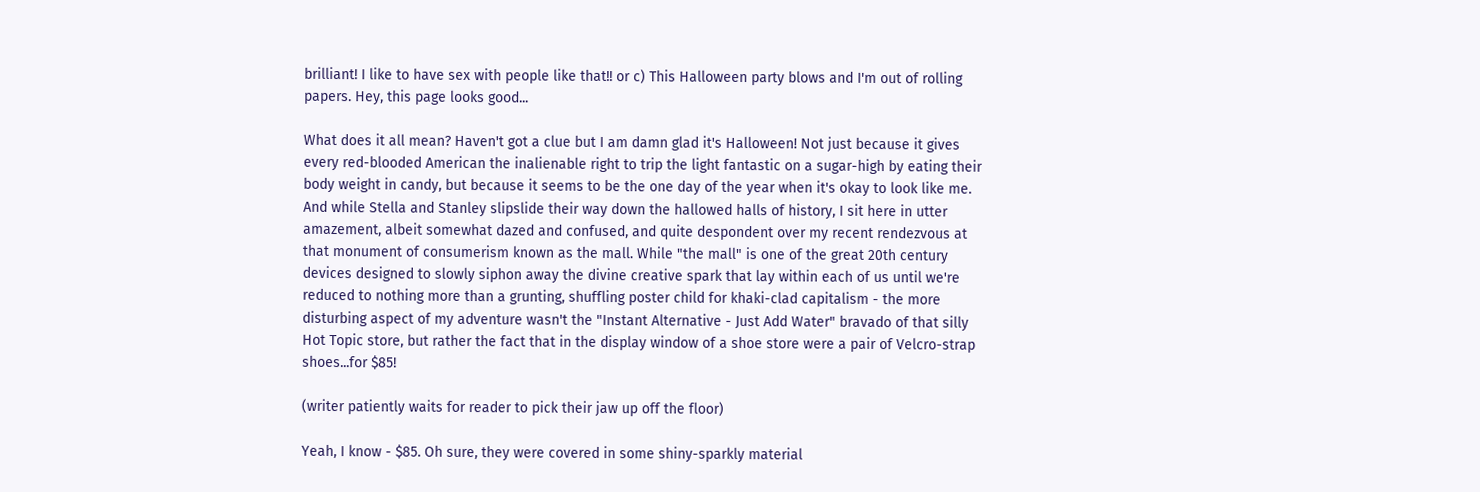brilliant! I like to have sex with people like that!! or c) This Halloween party blows and I'm out of rolling papers. Hey, this page looks good...

What does it all mean? Haven't got a clue but I am damn glad it's Halloween! Not just because it gives every red-blooded American the inalienable right to trip the light fantastic on a sugar-high by eating their body weight in candy, but because it seems to be the one day of the year when it's okay to look like me. And while Stella and Stanley slipslide their way down the hallowed halls of history, I sit here in utter amazement, albeit somewhat dazed and confused, and quite despondent over my recent rendezvous at that monument of consumerism known as the mall. While "the mall" is one of the great 20th century devices designed to slowly siphon away the divine creative spark that lay within each of us until we're reduced to nothing more than a grunting, shuffling poster child for khaki-clad capitalism - the more disturbing aspect of my adventure wasn't the "Instant Alternative - Just Add Water" bravado of that silly Hot Topic store, but rather the fact that in the display window of a shoe store were a pair of Velcro-strap shoes...for $85!

(writer patiently waits for reader to pick their jaw up off the floor)

Yeah, I know - $85. Oh sure, they were covered in some shiny-sparkly material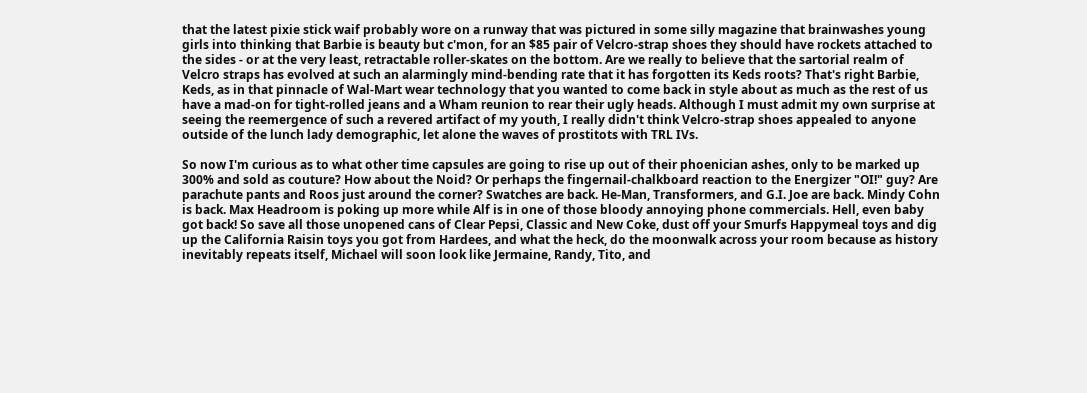that the latest pixie stick waif probably wore on a runway that was pictured in some silly magazine that brainwashes young girls into thinking that Barbie is beauty but c'mon, for an $85 pair of Velcro-strap shoes they should have rockets attached to the sides - or at the very least, retractable roller-skates on the bottom. Are we really to believe that the sartorial realm of Velcro straps has evolved at such an alarmingly mind-bending rate that it has forgotten its Keds roots? That's right Barbie, Keds, as in that pinnacle of Wal-Mart wear technology that you wanted to come back in style about as much as the rest of us have a mad-on for tight-rolled jeans and a Wham reunion to rear their ugly heads. Although I must admit my own surprise at seeing the reemergence of such a revered artifact of my youth, I really didn't think Velcro-strap shoes appealed to anyone outside of the lunch lady demographic, let alone the waves of prostitots with TRL IVs.

So now I'm curious as to what other time capsules are going to rise up out of their phoenician ashes, only to be marked up 300% and sold as couture? How about the Noid? Or perhaps the fingernail-chalkboard reaction to the Energizer "OI!" guy? Are parachute pants and Roos just around the corner? Swatches are back. He-Man, Transformers, and G.I. Joe are back. Mindy Cohn is back. Max Headroom is poking up more while Alf is in one of those bloody annoying phone commercials. Hell, even baby got back! So save all those unopened cans of Clear Pepsi, Classic and New Coke, dust off your Smurfs Happymeal toys and dig up the California Raisin toys you got from Hardees, and what the heck, do the moonwalk across your room because as history inevitably repeats itself, Michael will soon look like Jermaine, Randy, Tito, and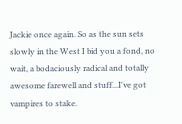Jackie once again. So as the sun sets slowly in the West I bid you a fond, no wait, a bodaciously radical and totally awesome farewell and stuff...I've got vampires to stake.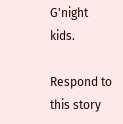G'night kids.

Respond to this story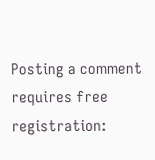Posting a comment requires free registration: